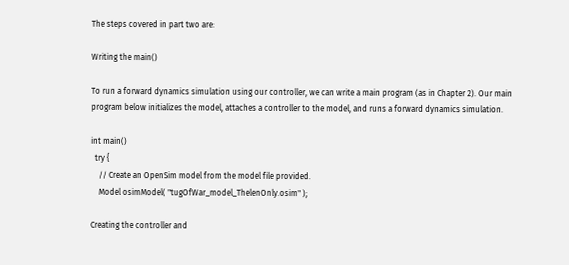The steps covered in part two are:

Writing the main()

To run a forward dynamics simulation using our controller, we can write a main program (as in Chapter 2). Our main program below initializes the model, attaches a controller to the model, and runs a forward dynamics simulation.

int main()
  try {
    // Create an OpenSim model from the model file provided.
    Model osimModel( "tugOfWar_model_ThelenOnly.osim" );

Creating the controller and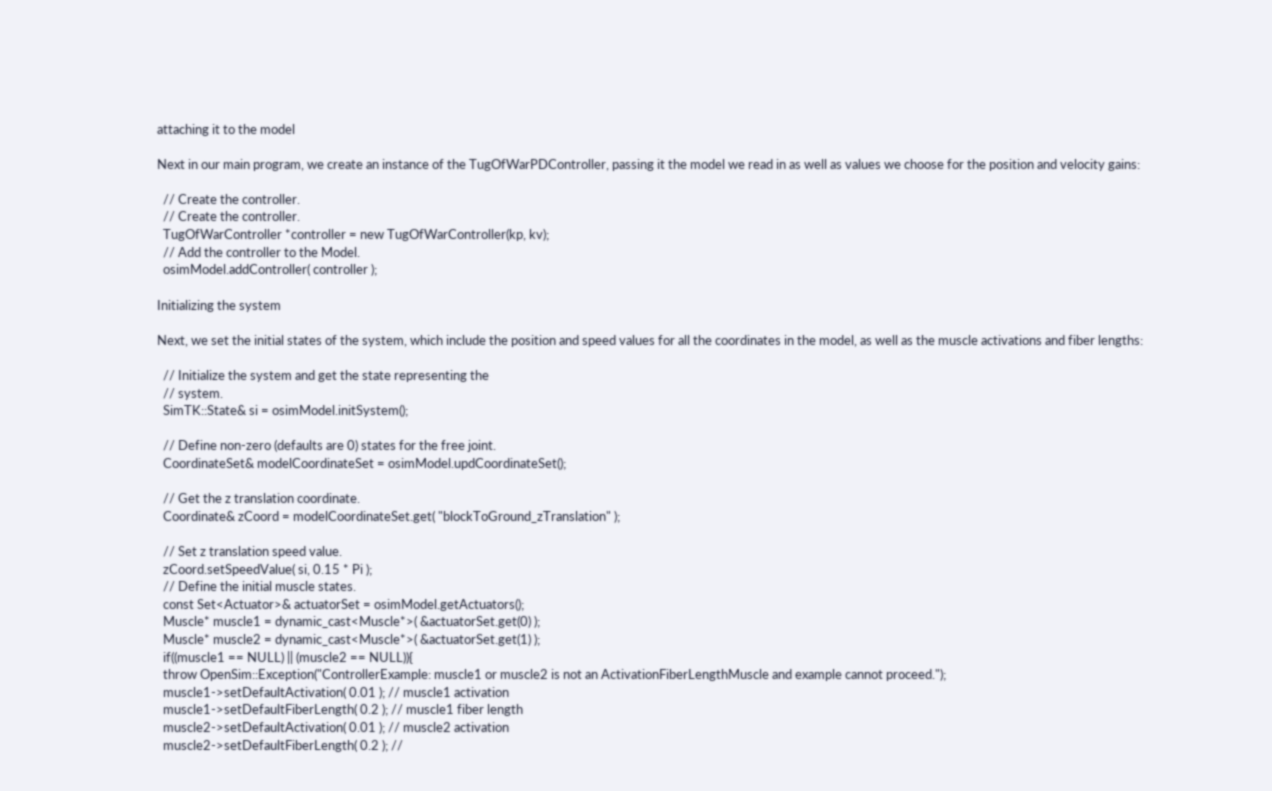attaching it to the model

Next in our main program, we create an instance of the TugOfWarPDController, passing it the model we read in as well as values we choose for the position and velocity gains:

  // Create the controller.
  // Create the controller.
  TugOfWarController *controller = new TugOfWarController(kp, kv);
  // Add the controller to the Model.
  osimModel.addController( controller );

Initializing the system

Next, we set the initial states of the system, which include the position and speed values for all the coordinates in the model, as well as the muscle activations and fiber lengths:

  // Initialize the system and get the state representing the
  // system.
  SimTK::State& si = osimModel.initSystem();

  // Define non-zero (defaults are 0) states for the free joint.
  CoordinateSet& modelCoordinateSet = osimModel.updCoordinateSet();

  // Get the z translation coordinate.
  Coordinate& zCoord = modelCoordinateSet.get( "blockToGround_zTranslation" );

  // Set z translation speed value.
  zCoord.setSpeedValue( si, 0.15 * Pi );
  // Define the initial muscle states.
  const Set<Actuator>& actuatorSet = osimModel.getActuators();
  Muscle* muscle1 = dynamic_cast<Muscle*>( &actuatorSet.get(0) );
  Muscle* muscle2 = dynamic_cast<Muscle*>( &actuatorSet.get(1) );
  if((muscle1 == NULL) || (muscle2 == NULL)){
  throw OpenSim::Exception("ControllerExample: muscle1 or muscle2 is not an ActivationFiberLengthMuscle and example cannot proceed.");
  muscle1->setDefaultActivation( 0.01 ); // muscle1 activation
  muscle1->setDefaultFiberLength( 0.2 ); // muscle1 fiber length
  muscle2->setDefaultActivation( 0.01 ); // muscle2 activation
  muscle2->setDefaultFiberLength( 0.2 ); //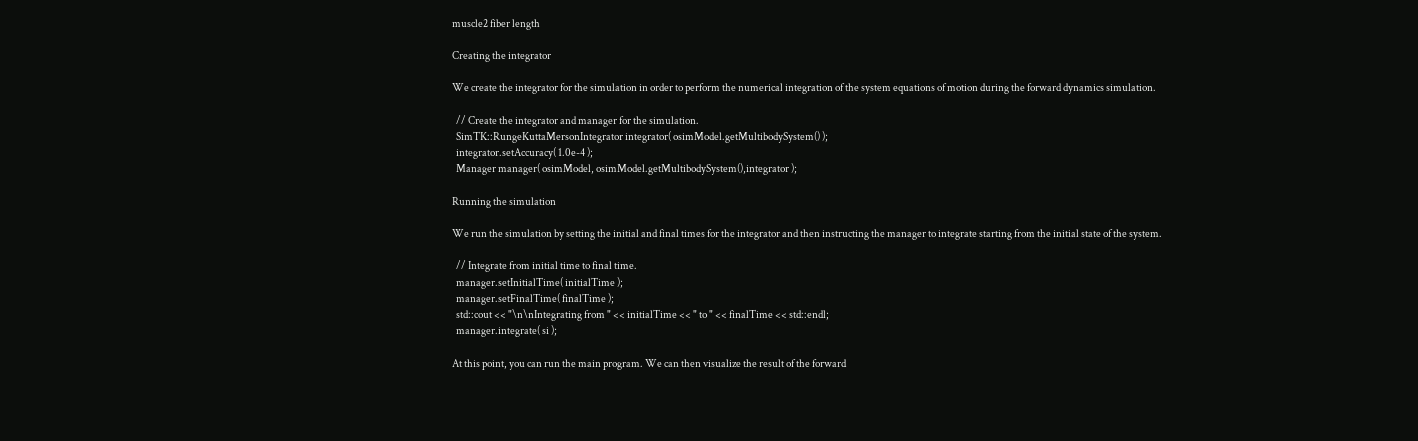muscle2 fiber length

Creating the integrator

We create the integrator for the simulation in order to perform the numerical integration of the system equations of motion during the forward dynamics simulation.

  // Create the integrator and manager for the simulation.
  SimTK::RungeKuttaMersonIntegrator integrator( osimModel.getMultibodySystem() );
  integrator.setAccuracy( 1.0e-4 );
  Manager manager( osimModel, osimModel.getMultibodySystem(),integrator );

Running the simulation

We run the simulation by setting the initial and final times for the integrator and then instructing the manager to integrate starting from the initial state of the system.

  // Integrate from initial time to final time.
  manager.setInitialTime( initialTime );
  manager.setFinalTime( finalTime );
  std::cout << "\n\nIntegrating from " << initialTime << " to " << finalTime << std::endl;
  manager.integrate( si );

At this point, you can run the main program. We can then visualize the result of the forward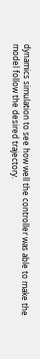dynamics simulation to see how well the controller was able to make the model follow the desired trajectory.